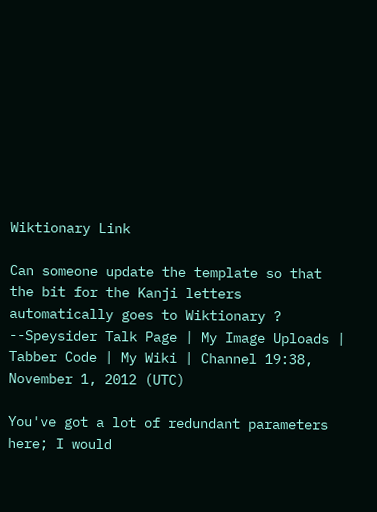Wiktionary Link

Can someone update the template so that the bit for the Kanji letters automatically goes to Wiktionary ? --Speysider Talk Page | My Image Uploads | Tabber Code | My Wiki | Channel 19:38, November 1, 2012 (UTC)

You've got a lot of redundant parameters here; I would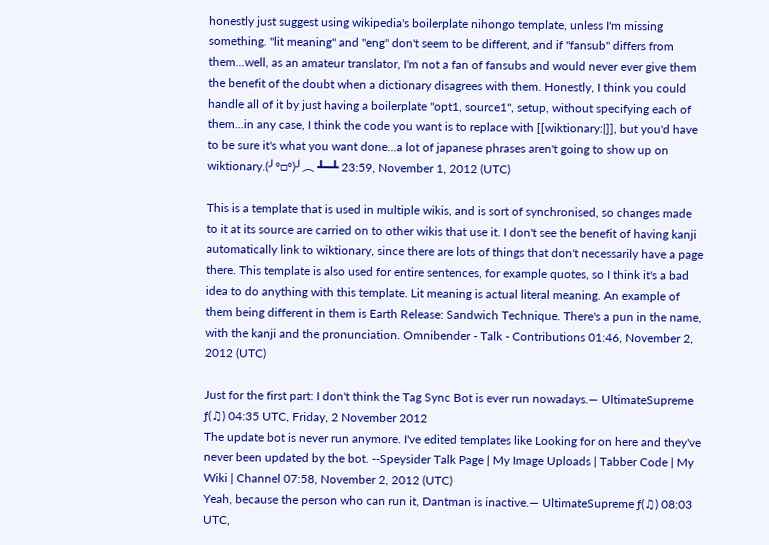honestly just suggest using wikipedia's boilerplate nihongo template, unless I'm missing something. "lit meaning" and "eng" don't seem to be different, and if "fansub" differs from them...well, as an amateur translator, I'm not a fan of fansubs and would never ever give them the benefit of the doubt when a dictionary disagrees with them. Honestly, I think you could handle all of it by just having a boilerplate "opt1, source1", setup, without specifying each of them...in any case, I think the code you want is to replace with [[wiktionary:|]], but you'd have to be sure it's what you want done...a lot of japanese phrases aren't going to show up on wiktionary.(╯°□°)╯︵ ┻━┻ 23:59, November 1, 2012 (UTC)

This is a template that is used in multiple wikis, and is sort of synchronised, so changes made to it at its source are carried on to other wikis that use it. I don't see the benefit of having kanji automatically link to wiktionary, since there are lots of things that don't necessarily have a page there. This template is also used for entire sentences, for example quotes, so I think it's a bad idea to do anything with this template. Lit meaning is actual literal meaning. An example of them being different in them is Earth Release: Sandwich Technique. There's a pun in the name, with the kanji and the pronunciation. Omnibender - Talk - Contributions 01:46, November 2, 2012 (UTC)

Just for the first part: I don't think the Tag Sync Bot is ever run nowadays.— UltimateSupreme ƒ(♫) 04:35 UTC, Friday, 2 November 2012
The update bot is never run anymore. I've edited templates like Looking for on here and they've never been updated by the bot. --Speysider Talk Page | My Image Uploads | Tabber Code | My Wiki | Channel 07:58, November 2, 2012 (UTC)
Yeah, because the person who can run it, Dantman is inactive.— UltimateSupreme ƒ(♫) 08:03 UTC,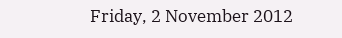Friday, 2 November 2012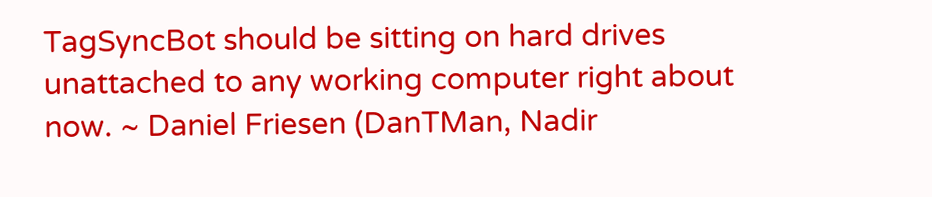TagSyncBot should be sitting on hard drives unattached to any working computer right about now. ~ Daniel Friesen (DanTMan, Nadir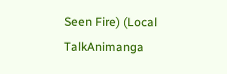Seen Fire) (Local TalkAnimanga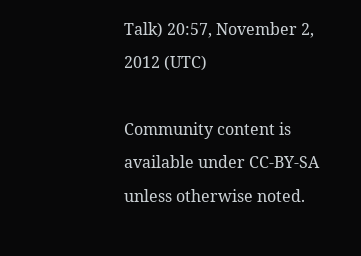Talk) 20:57, November 2, 2012 (UTC)

Community content is available under CC-BY-SA unless otherwise noted.